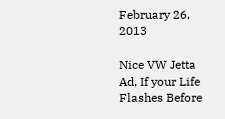February 26, 2013

Nice VW Jetta Ad, If your Life Flashes Before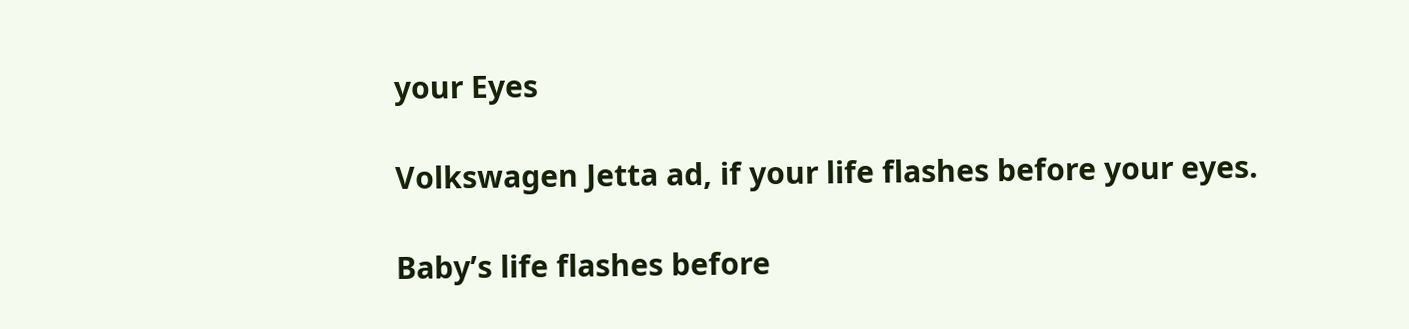your Eyes

Volkswagen Jetta ad, if your life flashes before your eyes.

Baby’s life flashes before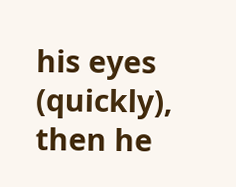his eyes (quickly), then he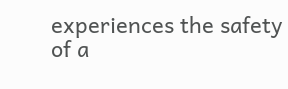experiences the safety of a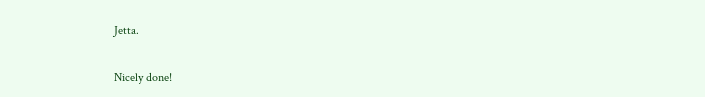Jetta.

Nicely done!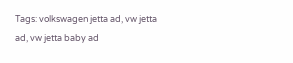Tags: volkswagen jetta ad, vw jetta ad, vw jetta baby ad